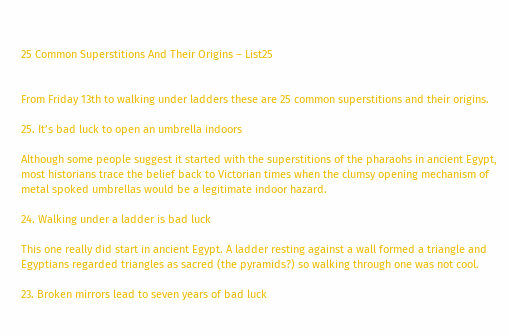25 Common Superstitions And Their Origins – List25


From Friday 13th to walking under ladders these are 25 common superstitions and their origins.

25. It’s bad luck to open an umbrella indoors

Although some people suggest it started with the superstitions of the pharaohs in ancient Egypt, most historians trace the belief back to Victorian times when the clumsy opening mechanism of metal spoked umbrellas would be a legitimate indoor hazard.

24. Walking under a ladder is bad luck

This one really did start in ancient Egypt. A ladder resting against a wall formed a triangle and Egyptians regarded triangles as sacred (the pyramids?) so walking through one was not cool.

23. Broken mirrors lead to seven years of bad luck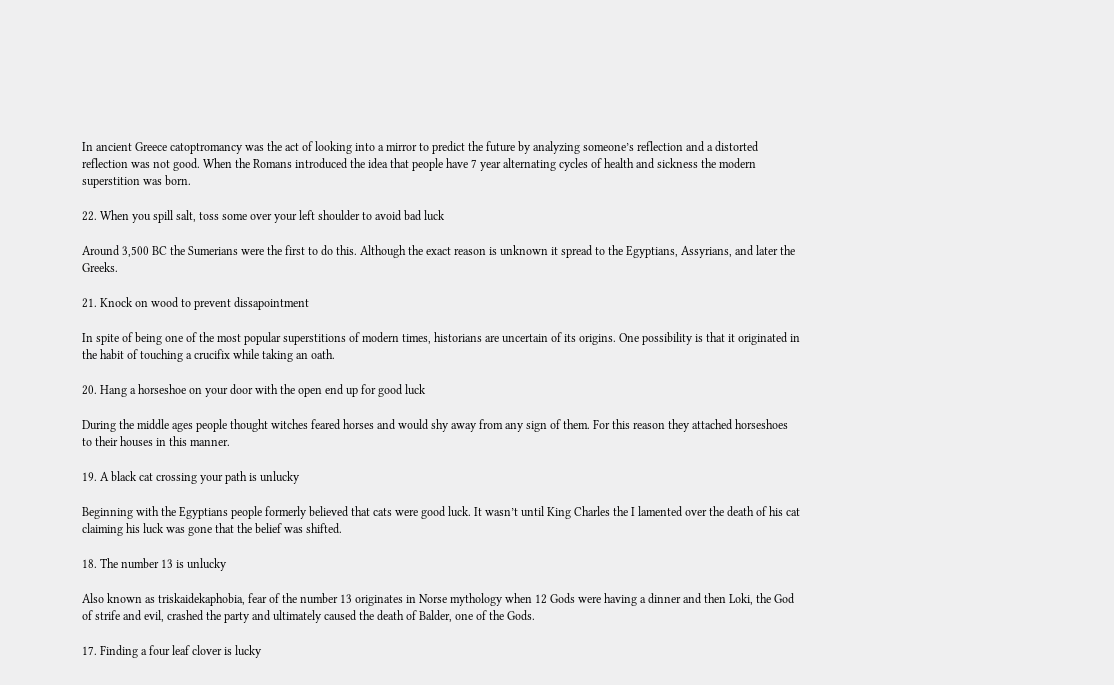In ancient Greece catoptromancy was the act of looking into a mirror to predict the future by analyzing someone’s reflection and a distorted reflection was not good. When the Romans introduced the idea that people have 7 year alternating cycles of health and sickness the modern superstition was born.

22. When you spill salt, toss some over your left shoulder to avoid bad luck

Around 3,500 BC the Sumerians were the first to do this. Although the exact reason is unknown it spread to the Egyptians, Assyrians, and later the Greeks.

21. Knock on wood to prevent dissapointment

In spite of being one of the most popular superstitions of modern times, historians are uncertain of its origins. One possibility is that it originated in the habit of touching a crucifix while taking an oath.

20. Hang a horseshoe on your door with the open end up for good luck

During the middle ages people thought witches feared horses and would shy away from any sign of them. For this reason they attached horseshoes to their houses in this manner.

19. A black cat crossing your path is unlucky

Beginning with the Egyptians people formerly believed that cats were good luck. It wasn’t until King Charles the I lamented over the death of his cat claiming his luck was gone that the belief was shifted.

18. The number 13 is unlucky

Also known as triskaidekaphobia, fear of the number 13 originates in Norse mythology when 12 Gods were having a dinner and then Loki, the God of strife and evil, crashed the party and ultimately caused the death of Balder, one of the Gods.

17. Finding a four leaf clover is lucky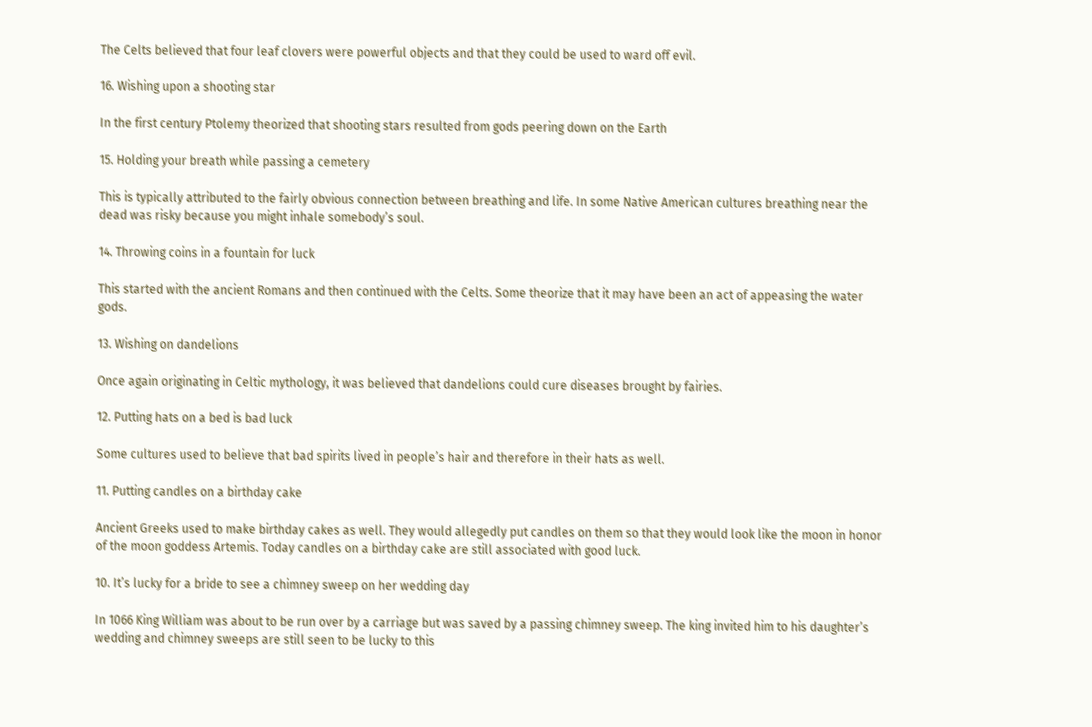The Celts believed that four leaf clovers were powerful objects and that they could be used to ward off evil.

16. Wishing upon a shooting star

In the first century Ptolemy theorized that shooting stars resulted from gods peering down on the Earth

15. Holding your breath while passing a cemetery

This is typically attributed to the fairly obvious connection between breathing and life. In some Native American cultures breathing near the dead was risky because you might inhale somebody’s soul.

14. Throwing coins in a fountain for luck

This started with the ancient Romans and then continued with the Celts. Some theorize that it may have been an act of appeasing the water gods.

13. Wishing on dandelions

Once again originating in Celtic mythology, it was believed that dandelions could cure diseases brought by fairies.

12. Putting hats on a bed is bad luck

Some cultures used to believe that bad spirits lived in people’s hair and therefore in their hats as well.

11. Putting candles on a birthday cake

Ancient Greeks used to make birthday cakes as well. They would allegedly put candles on them so that they would look like the moon in honor of the moon goddess Artemis. Today candles on a birthday cake are still associated with good luck.

10. It’s lucky for a bride to see a chimney sweep on her wedding day

In 1066 King William was about to be run over by a carriage but was saved by a passing chimney sweep. The king invited him to his daughter’s wedding and chimney sweeps are still seen to be lucky to this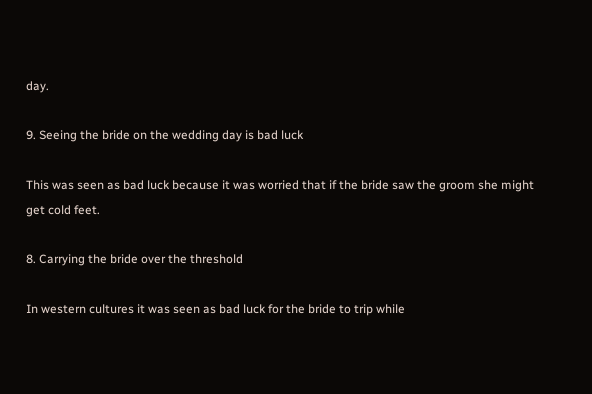day.

9. Seeing the bride on the wedding day is bad luck

This was seen as bad luck because it was worried that if the bride saw the groom she might get cold feet.

8. Carrying the bride over the threshold

In western cultures it was seen as bad luck for the bride to trip while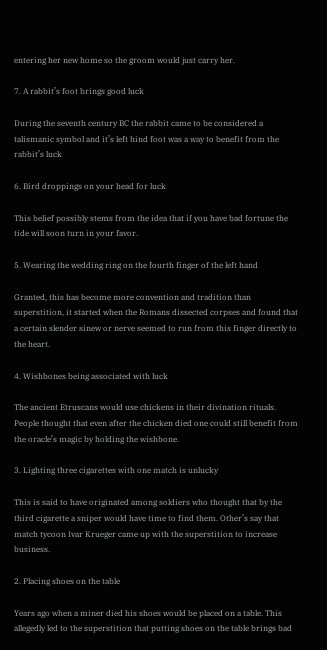entering her new home so the groom would just carry her.

7. A rabbit’s foot brings good luck

During the seventh century BC the rabbit came to be considered a talismanic symbol and it’s left hind foot was a way to benefit from the rabbit’s luck

6. Bird droppings on your head for luck

This belief possibly stems from the idea that if you have bad fortune the tide will soon turn in your favor.

5. Wearing the wedding ring on the fourth finger of the left hand

Granted, this has become more convention and tradition than superstition, it started when the Romans dissected corpses and found that a certain slender sinew or nerve seemed to run from this finger directly to the heart.

4. Wishbones being associated with luck

The ancient Etruscans would use chickens in their divination rituals. People thought that even after the chicken died one could still benefit from the oracle’s magic by holding the wishbone.

3. Lighting three cigarettes with one match is unlucky

This is said to have originated among soldiers who thought that by the third cigarette a sniper would have time to find them. Other’s say that match tycoon Ivar Krueger came up with the superstition to increase business.

2. Placing shoes on the table

Years ago when a miner died his shoes would be placed on a table. This allegedly led to the superstition that putting shoes on the table brings bad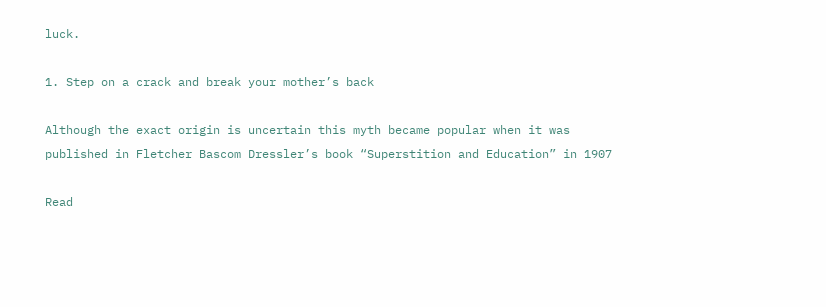luck.

1. Step on a crack and break your mother’s back

Although the exact origin is uncertain this myth became popular when it was published in Fletcher Bascom Dressler’s book “Superstition and Education” in 1907

Read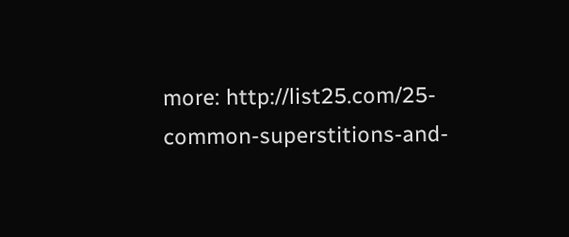more: http://list25.com/25-common-superstitions-and-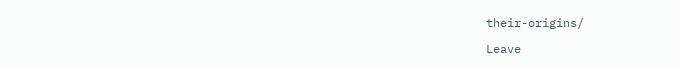their-origins/

Leave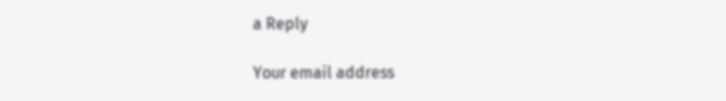a Reply

Your email address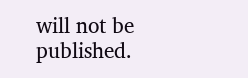will not be published.